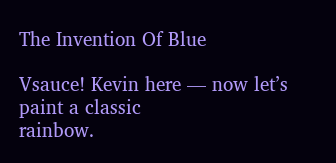The Invention Of Blue

Vsauce! Kevin here — now let’s paint a classic
rainbow.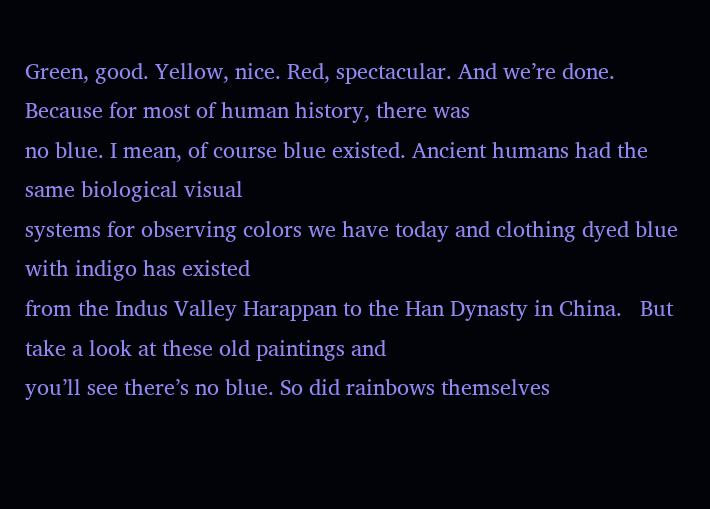Green, good. Yellow, nice. Red, spectacular. And we’re done. Because for most of human history, there was
no blue. I mean, of course blue existed. Ancient humans had the same biological visual
systems for observing colors we have today and clothing dyed blue with indigo has existed
from the Indus Valley Harappan to the Han Dynasty in China.   But take a look at these old paintings and
you’ll see there’s no blue. So did rainbows themselves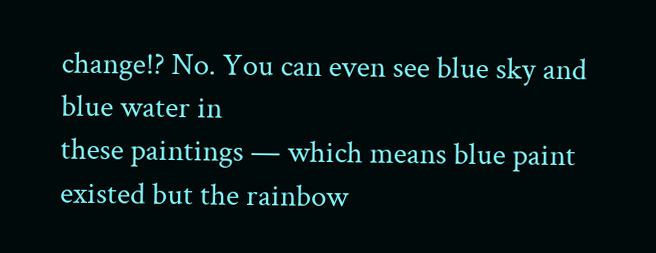change!? No. You can even see blue sky and blue water in
these paintings — which means blue paint existed but the rainbow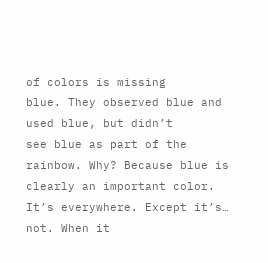of colors is missing
blue. They observed blue and used blue, but didn’t
see blue as part of the rainbow. Why? Because blue is clearly an important color. It’s everywhere. Except it’s… not. When it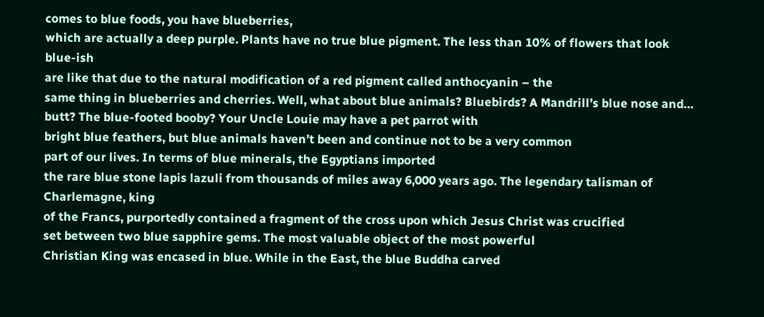comes to blue foods, you have blueberries,
which are actually a deep purple. Plants have no true blue pigment. The less than 10% of flowers that look blue-ish
are like that due to the natural modification of a red pigment called anthocyanin – the
same thing in blueberries and cherries. Well, what about blue animals? Bluebirds? A Mandrill’s blue nose and… butt? The blue-footed booby? Your Uncle Louie may have a pet parrot with
bright blue feathers, but blue animals haven’t been and continue not to be a very common
part of our lives. In terms of blue minerals, the Egyptians imported
the rare blue stone lapis lazuli from thousands of miles away 6,000 years ago. The legendary talisman of Charlemagne, king
of the Francs, purportedly contained a fragment of the cross upon which Jesus Christ was crucified
set between two blue sapphire gems. The most valuable object of the most powerful
Christian King was encased in blue. While in the East, the blue Buddha carved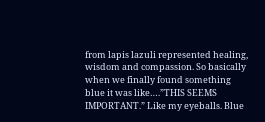from lapis lazuli represented healing, wisdom and compassion. So basically when we finally found something
blue it was like….”THIS SEEMS IMPORTANT.” Like my eyeballs. Blue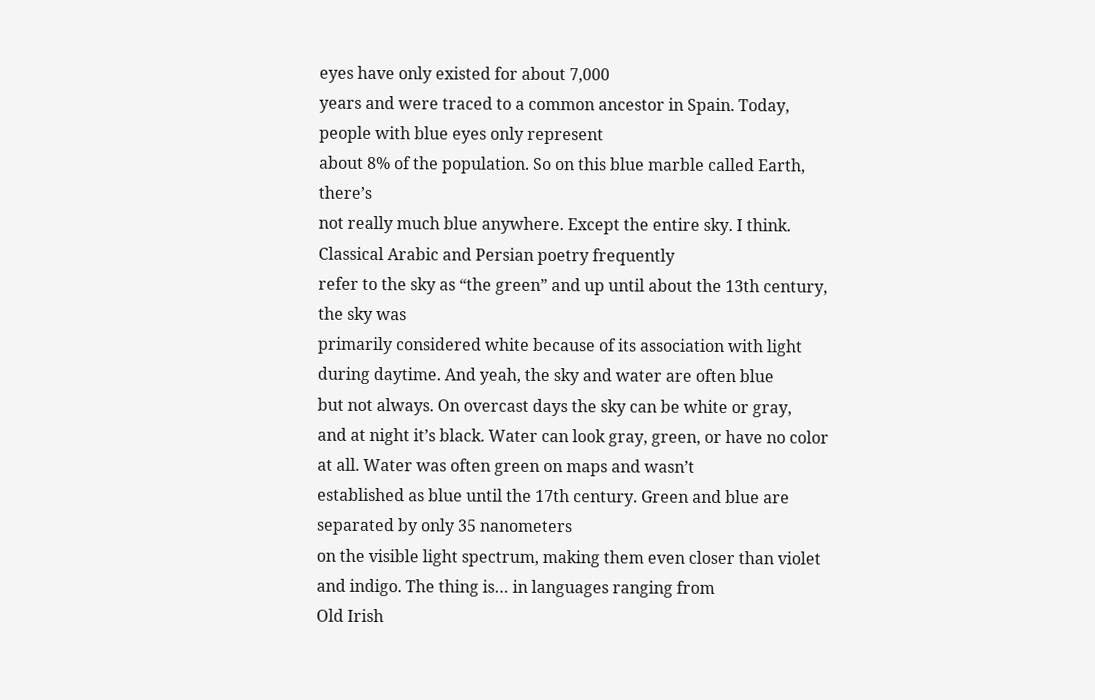eyes have only existed for about 7,000
years and were traced to a common ancestor in Spain. Today, people with blue eyes only represent
about 8% of the population. So on this blue marble called Earth, there’s
not really much blue anywhere. Except the entire sky. I think. Classical Arabic and Persian poetry frequently
refer to the sky as “the green” and up until about the 13th century, the sky was
primarily considered white because of its association with light during daytime. And yeah, the sky and water are often blue
but not always. On overcast days the sky can be white or gray,
and at night it’s black. Water can look gray, green, or have no color
at all. Water was often green on maps and wasn’t
established as blue until the 17th century. Green and blue are separated by only 35 nanometers
on the visible light spectrum, making them even closer than violet and indigo. The thing is… in languages ranging from
Old Irish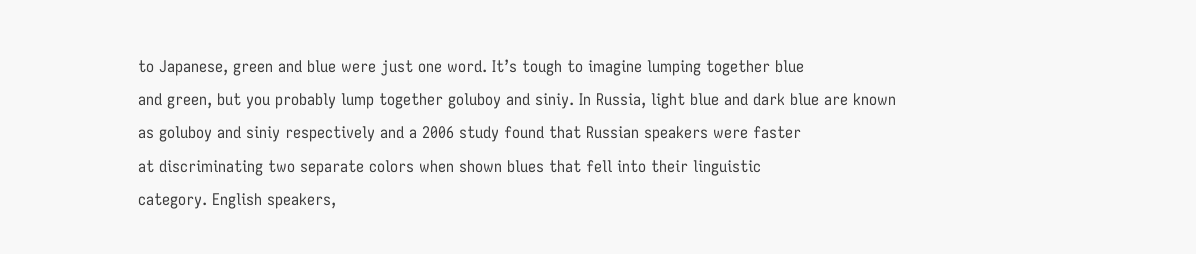to Japanese, green and blue were just one word. It’s tough to imagine lumping together blue
and green, but you probably lump together goluboy and siniy. In Russia, light blue and dark blue are known
as goluboy and siniy respectively and a 2006 study found that Russian speakers were faster
at discriminating two separate colors when shown blues that fell into their linguistic
category. English speakers,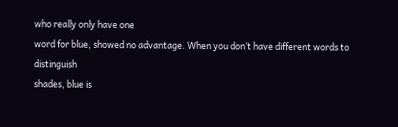who really only have one
word for blue, showed no advantage. When you don’t have different words to distinguish
shades, blue is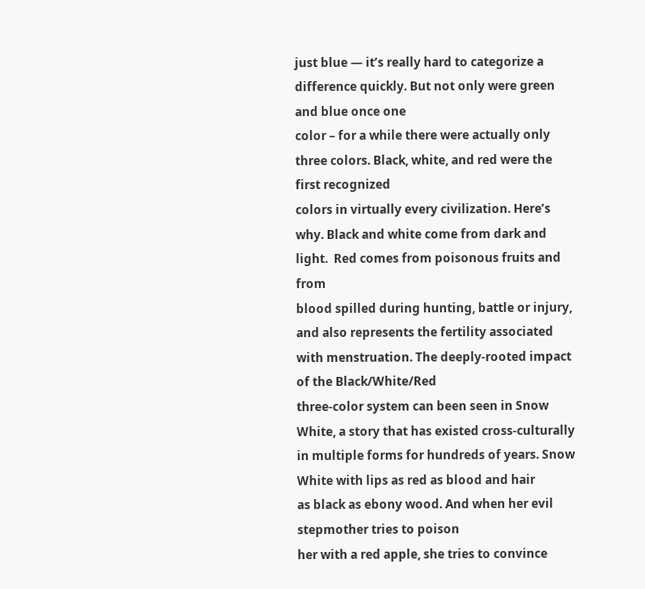just blue — it’s really hard to categorize a difference quickly. But not only were green and blue once one
color – for a while there were actually only three colors. Black, white, and red were the first recognized
colors in virtually every civilization. Here’s why. Black and white come from dark and light.  Red comes from poisonous fruits and from
blood spilled during hunting, battle or injury, and also represents the fertility associated
with menstruation. The deeply-rooted impact of the Black/White/Red
three-color system can been seen in Snow White, a story that has existed cross-culturally
in multiple forms for hundreds of years. Snow White with lips as red as blood and hair
as black as ebony wood. And when her evil stepmother tries to poison
her with a red apple, she tries to convince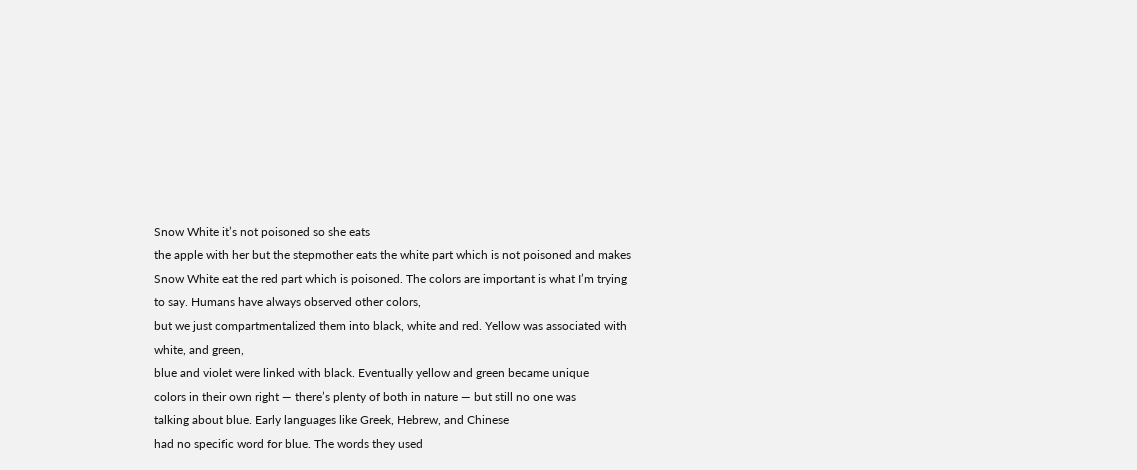Snow White it’s not poisoned so she eats
the apple with her but the stepmother eats the white part which is not poisoned and makes
Snow White eat the red part which is poisoned. The colors are important is what I’m trying
to say. Humans have always observed other colors,
but we just compartmentalized them into black, white and red. Yellow was associated with white, and green,
blue and violet were linked with black. Eventually yellow and green became unique
colors in their own right — there’s plenty of both in nature — but still no one was
talking about blue. Early languages like Greek, Hebrew, and Chinese
had no specific word for blue. The words they used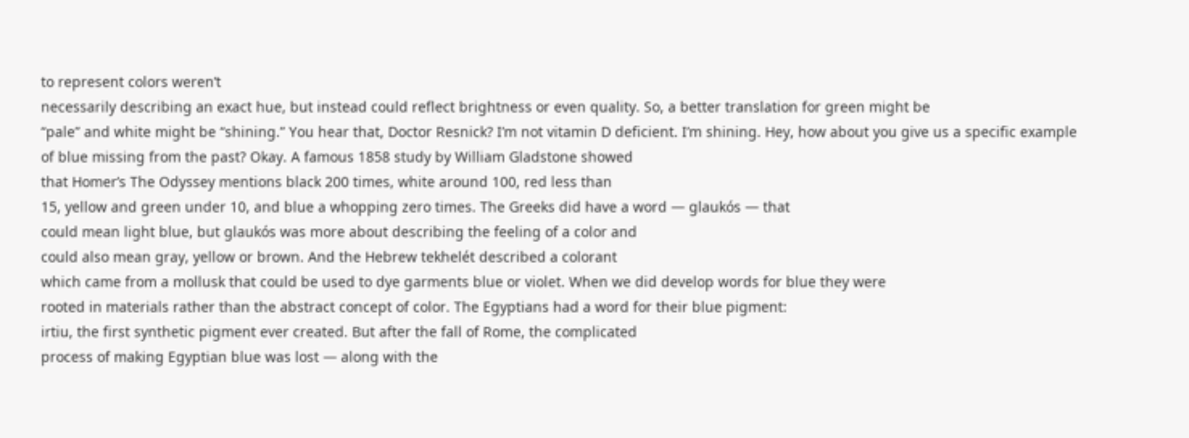to represent colors weren’t
necessarily describing an exact hue, but instead could reflect brightness or even quality. So, a better translation for green might be
“pale” and white might be “shining.” You hear that, Doctor Resnick? I’m not vitamin D deficient. I’m shining. Hey, how about you give us a specific example
of blue missing from the past? Okay. A famous 1858 study by William Gladstone showed
that Homer’s The Odyssey mentions black 200 times, white around 100, red less than
15, yellow and green under 10, and blue a whopping zero times. The Greeks did have a word — glaukós — that
could mean light blue, but glaukós was more about describing the feeling of a color and
could also mean gray, yellow or brown. And the Hebrew tekhelét described a colorant
which came from a mollusk that could be used to dye garments blue or violet. When we did develop words for blue they were
rooted in materials rather than the abstract concept of color. The Egyptians had a word for their blue pigment:
irtiu, the first synthetic pigment ever created. But after the fall of Rome, the complicated
process of making Egyptian blue was lost — along with the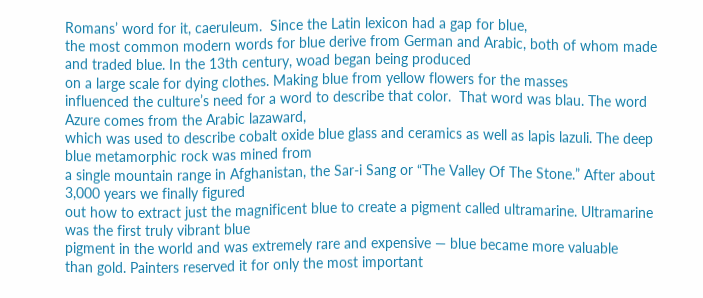Romans’ word for it, caeruleum.  Since the Latin lexicon had a gap for blue,
the most common modern words for blue derive from German and Arabic, both of whom made
and traded blue. In the 13th century, woad began being produced
on a large scale for dying clothes. Making blue from yellow flowers for the masses
influenced the culture’s need for a word to describe that color.  That word was blau. The word Azure comes from the Arabic lazaward,
which was used to describe cobalt oxide blue glass and ceramics as well as lapis lazuli. The deep blue metamorphic rock was mined from
a single mountain range in Afghanistan, the Sar-i Sang or “The Valley Of The Stone.” After about 3,000 years we finally figured
out how to extract just the magnificent blue to create a pigment called ultramarine. Ultramarine was the first truly vibrant blue
pigment in the world and was extremely rare and expensive — blue became more valuable
than gold. Painters reserved it for only the most important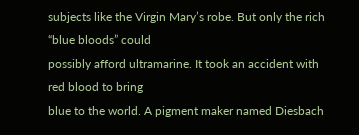subjects like the Virgin Mary’s robe. But only the rich “blue bloods” could
possibly afford ultramarine. It took an accident with red blood to bring
blue to the world. A pigment maker named Diesbach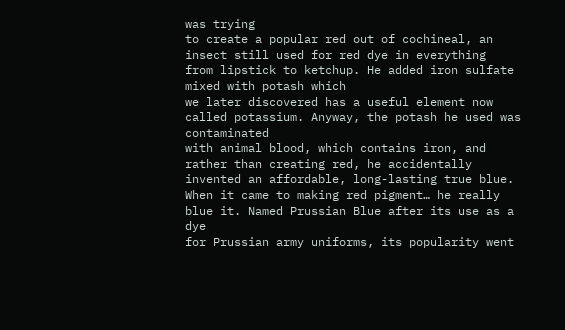was trying
to create a popular red out of cochineal, an insect still used for red dye in everything
from lipstick to ketchup. He added iron sulfate mixed with potash which
we later discovered has a useful element now called potassium. Anyway, the potash he used was contaminated
with animal blood, which contains iron, and rather than creating red, he accidentally
invented an affordable, long-lasting true blue. When it came to making red pigment… he really
blue it. Named Prussian Blue after its use as a dye
for Prussian army uniforms, its popularity went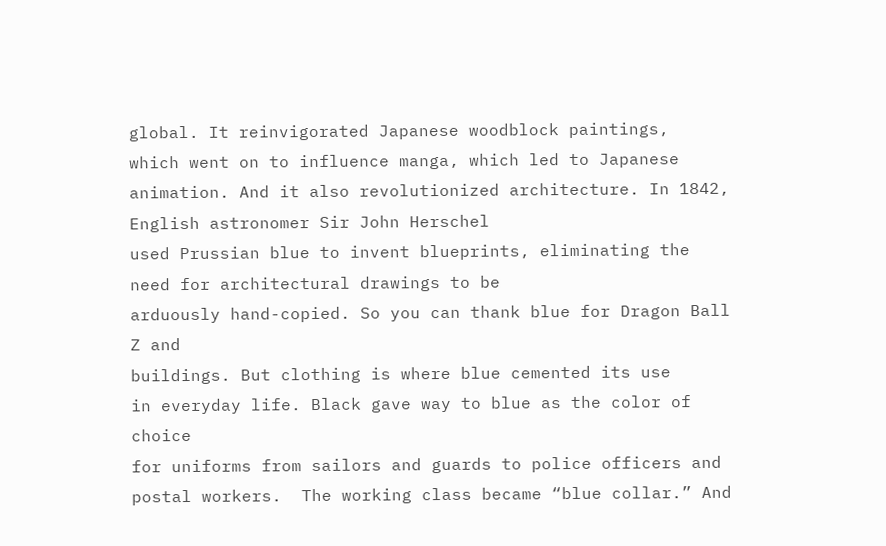global. It reinvigorated Japanese woodblock paintings,
which went on to influence manga, which led to Japanese animation. And it also revolutionized architecture. In 1842, English astronomer Sir John Herschel
used Prussian blue to invent blueprints, eliminating the need for architectural drawings to be
arduously hand-copied. So you can thank blue for Dragon Ball Z and
buildings. But clothing is where blue cemented its use
in everyday life. Black gave way to blue as the color of choice
for uniforms from sailors and guards to police officers and postal workers.  The working class became “blue collar.” And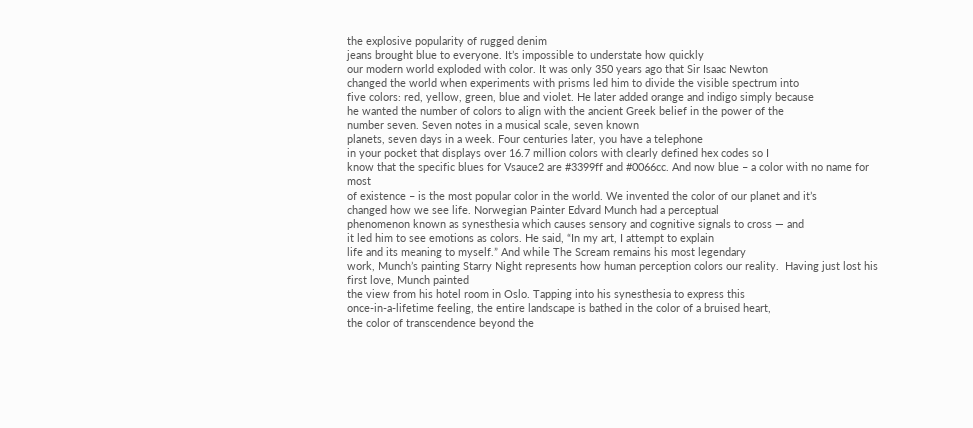the explosive popularity of rugged denim
jeans brought blue to everyone. It’s impossible to understate how quickly
our modern world exploded with color. It was only 350 years ago that Sir Isaac Newton
changed the world when experiments with prisms led him to divide the visible spectrum into
five colors: red, yellow, green, blue and violet. He later added orange and indigo simply because
he wanted the number of colors to align with the ancient Greek belief in the power of the
number seven. Seven notes in a musical scale, seven known
planets, seven days in a week. Four centuries later, you have a telephone
in your pocket that displays over 16.7 million colors with clearly defined hex codes so I
know that the specific blues for Vsauce2 are #3399ff and #0066cc. And now blue – a color with no name for most
of existence – is the most popular color in the world. We invented the color of our planet and it’s
changed how we see life. Norwegian Painter Edvard Munch had a perceptual
phenomenon known as synesthesia which causes sensory and cognitive signals to cross — and
it led him to see emotions as colors. He said, “In my art, I attempt to explain
life and its meaning to myself.” And while The Scream remains his most legendary
work, Munch’s painting Starry Night represents how human perception colors our reality.  Having just lost his first love, Munch painted
the view from his hotel room in Oslo. Tapping into his synesthesia to express this
once-in-a-lifetime feeling, the entire landscape is bathed in the color of a bruised heart,
the color of transcendence beyond the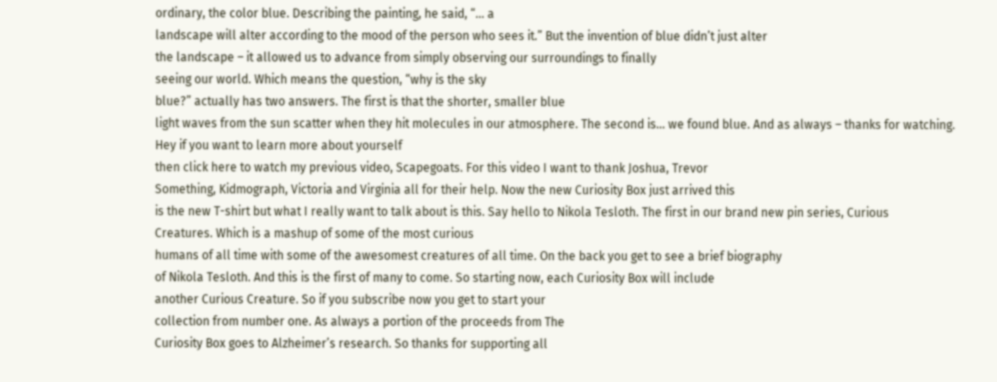ordinary, the color blue. Describing the painting, he said, “… a
landscape will alter according to the mood of the person who sees it.” But the invention of blue didn’t just alter
the landscape – it allowed us to advance from simply observing our surroundings to finally
seeing our world. Which means the question, “why is the sky
blue?” actually has two answers. The first is that the shorter, smaller blue
light waves from the sun scatter when they hit molecules in our atmosphere. The second is… we found blue. And as always – thanks for watching. Hey if you want to learn more about yourself
then click here to watch my previous video, Scapegoats. For this video I want to thank Joshua, Trevor
Something, Kidmograph, Victoria and Virginia all for their help. Now the new Curiosity Box just arrived this
is the new T-shirt but what I really want to talk about is this. Say hello to Nikola Tesloth. The first in our brand new pin series, Curious
Creatures. Which is a mashup of some of the most curious
humans of all time with some of the awesomest creatures of all time. On the back you get to see a brief biography
of Nikola Tesloth. And this is the first of many to come. So starting now, each Curiosity Box will include
another Curious Creature. So if you subscribe now you get to start your
collection from number one. As always a portion of the proceeds from The
Curiosity Box goes to Alzheimer’s research. So thanks for supporting all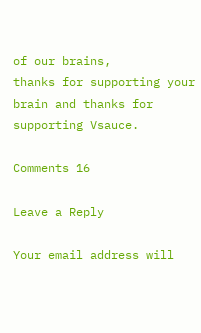of our brains,
thanks for supporting your brain and thanks for supporting Vsauce.

Comments 16

Leave a Reply

Your email address will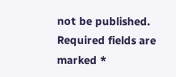not be published. Required fields are marked *